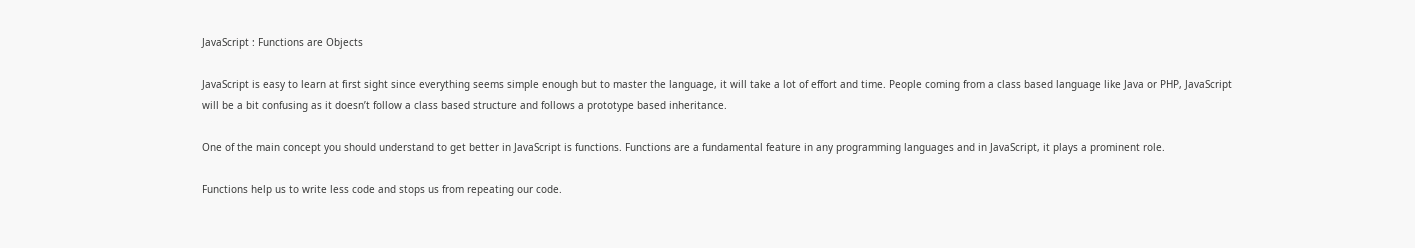JavaScript : Functions are Objects

JavaScript is easy to learn at first sight since everything seems simple enough but to master the language, it will take a lot of effort and time. People coming from a class based language like Java or PHP, JavaScript will be a bit confusing as it doesn’t follow a class based structure and follows a prototype based inheritance.

One of the main concept you should understand to get better in JavaScript is functions. Functions are a fundamental feature in any programming languages and in JavaScript, it plays a prominent role.

Functions help us to write less code and stops us from repeating our code.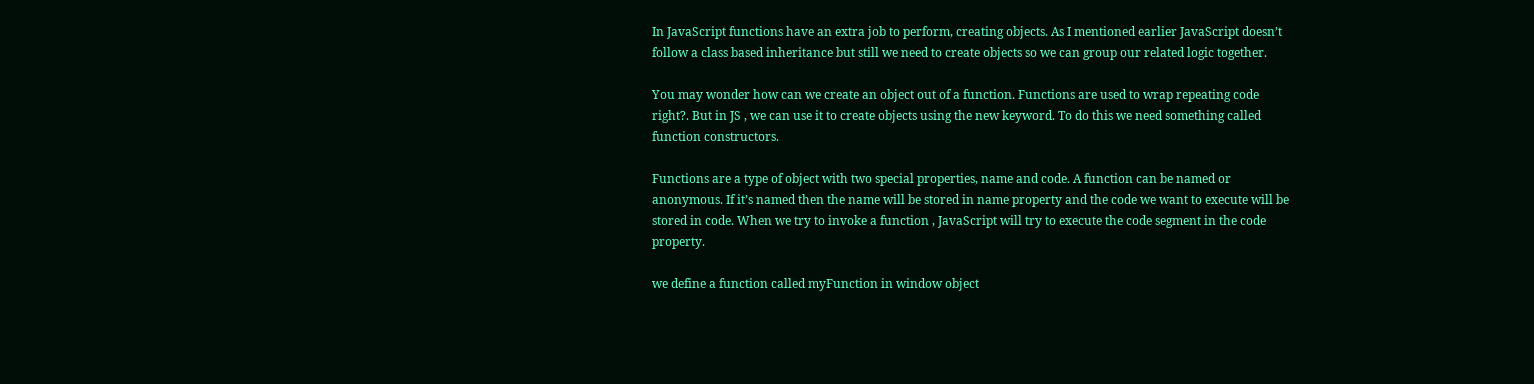In JavaScript functions have an extra job to perform, creating objects. As I mentioned earlier JavaScript doesn’t follow a class based inheritance but still we need to create objects so we can group our related logic together.

You may wonder how can we create an object out of a function. Functions are used to wrap repeating code right?. But in JS , we can use it to create objects using the new keyword. To do this we need something called function constructors.

Functions are a type of object with two special properties, name and code. A function can be named or anonymous. If it’s named then the name will be stored in name property and the code we want to execute will be stored in code. When we try to invoke a function , JavaScript will try to execute the code segment in the code property.

we define a function called myFunction in window object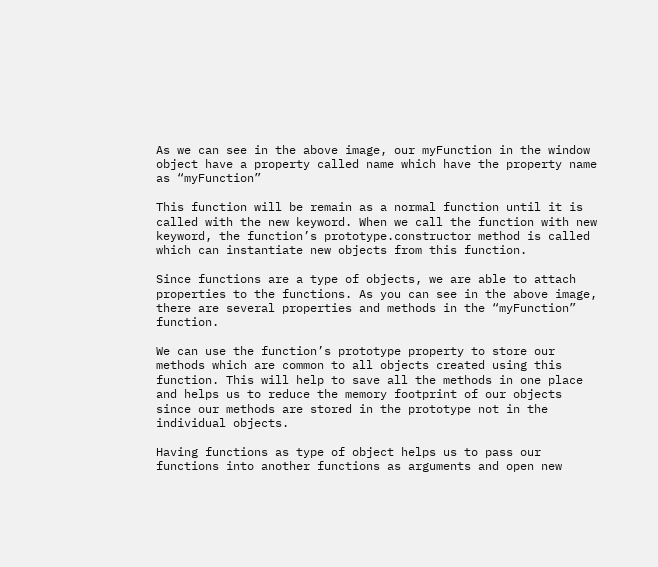As we can see in the above image, our myFunction in the window object have a property called name which have the property name as “myFunction”

This function will be remain as a normal function until it is called with the new keyword. When we call the function with new keyword, the function’s prototype.constructor method is called which can instantiate new objects from this function.

Since functions are a type of objects, we are able to attach properties to the functions. As you can see in the above image, there are several properties and methods in the “myFunction” function.

We can use the function’s prototype property to store our methods which are common to all objects created using this function. This will help to save all the methods in one place and helps us to reduce the memory footprint of our objects since our methods are stored in the prototype not in the individual objects.

Having functions as type of object helps us to pass our functions into another functions as arguments and open new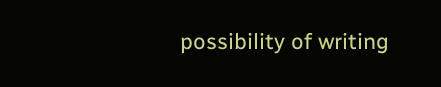possibility of writing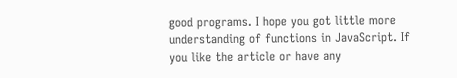good programs. I hope you got little more understanding of functions in JavaScript. If you like the article or have any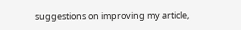suggestions on improving my article,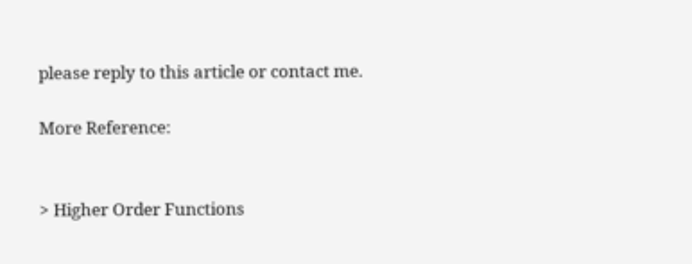please reply to this article or contact me.

More Reference:


> Higher Order Functions